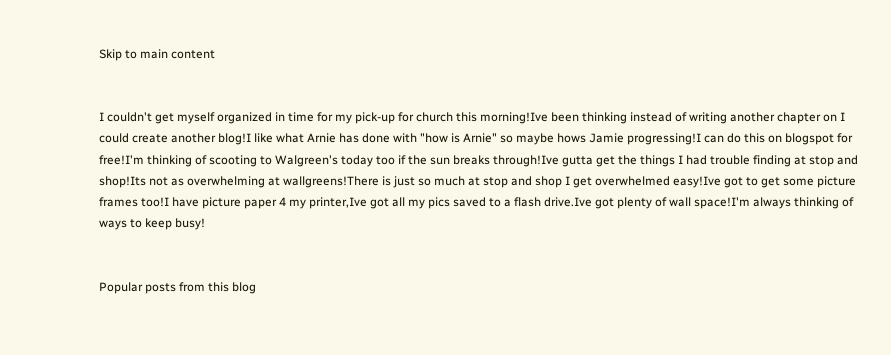Skip to main content


I couldn't get myself organized in time for my pick-up for church this morning!Ive been thinking instead of writing another chapter on I could create another blog!I like what Arnie has done with "how is Arnie" so maybe hows Jamie progressing!I can do this on blogspot for free!I'm thinking of scooting to Walgreen's today too if the sun breaks through!Ive gutta get the things I had trouble finding at stop and shop!Its not as overwhelming at wallgreens!There is just so much at stop and shop I get overwhelmed easy!Ive got to get some picture frames too!I have picture paper 4 my printer,Ive got all my pics saved to a flash drive.Ive got plenty of wall space!I'm always thinking of ways to keep busy!


Popular posts from this blog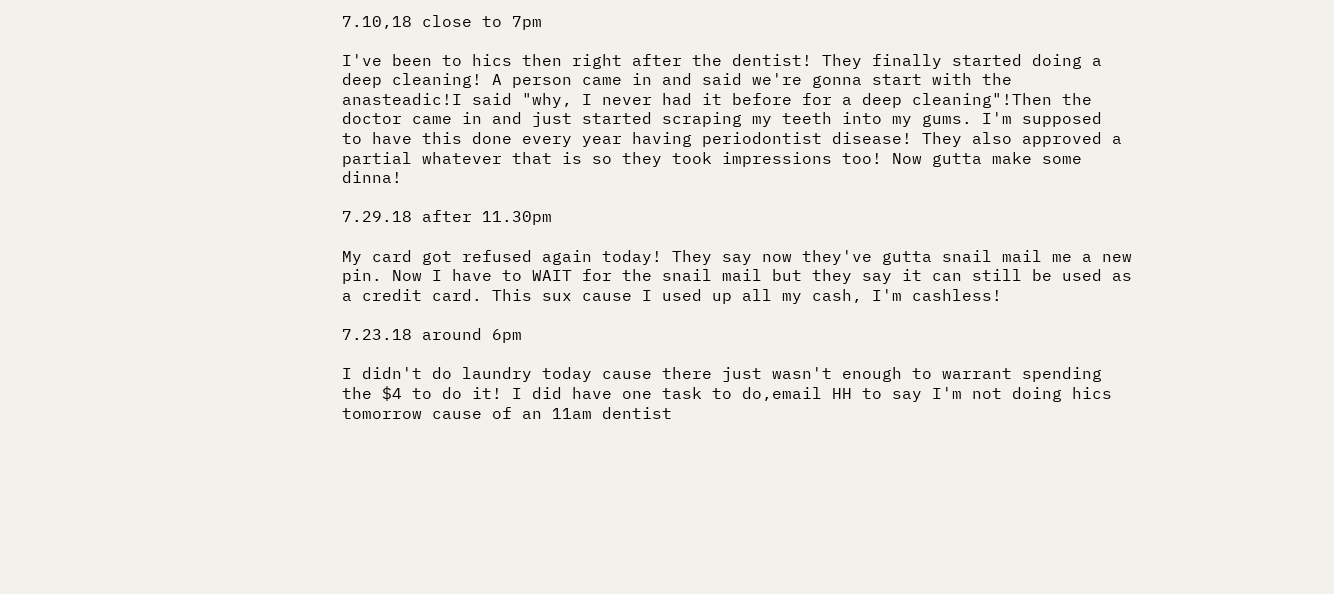7.10,18 close to 7pm

I've been to hics then right after the dentist! They finally started doing a deep cleaning! A person came in and said we're gonna start with the anasteadic!I said "why, I never had it before for a deep cleaning"!Then the doctor came in and just started scraping my teeth into my gums. I'm supposed  to have this done every year having periodontist disease! They also approved a partial whatever that is so they took impressions too! Now gutta make some dinna!

7.29.18 after 11.30pm

My card got refused again today! They say now they've gutta snail mail me a new pin. Now I have to WAIT for the snail mail but they say it can still be used as a credit card. This sux cause I used up all my cash, I'm cashless!

7.23.18 around 6pm

I didn't do laundry today cause there just wasn't enough to warrant spending the $4 to do it! I did have one task to do,email HH to say I'm not doing hics tomorrow cause of an 11am dentist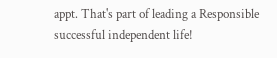appt. That's part of leading a Responsible successful independent life!